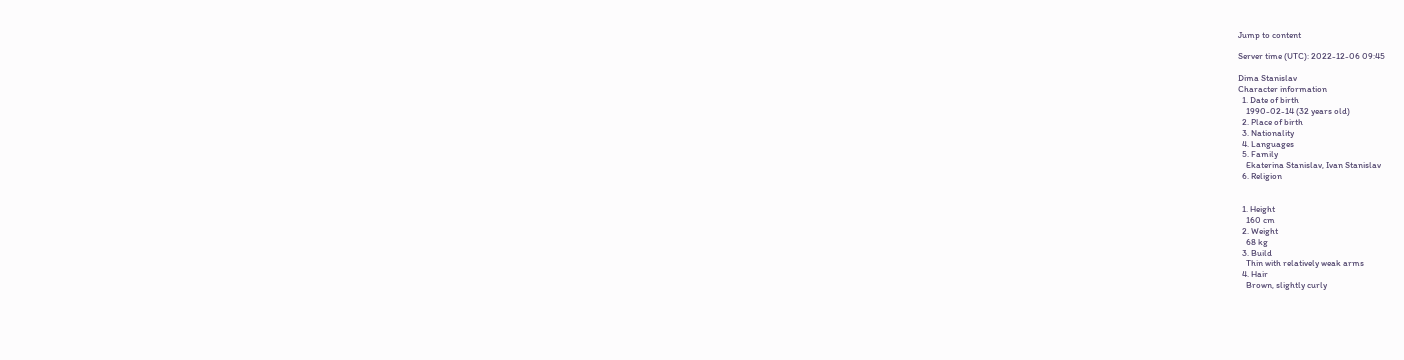Jump to content

Server time (UTC): 2022-12-06 09:45

Dima Stanislav
Character information
  1. Date of birth
    1990-02-14 (32 years old)
  2. Place of birth
  3. Nationality
  4. Languages
  5. Family
    Ekaterina Stanislav, Ivan Stanislav
  6. Religion


  1. Height
    160 cm
  2. Weight
    68 kg
  3. Build
    Thin with relatively weak arms
  4. Hair
    Brown, slightly curly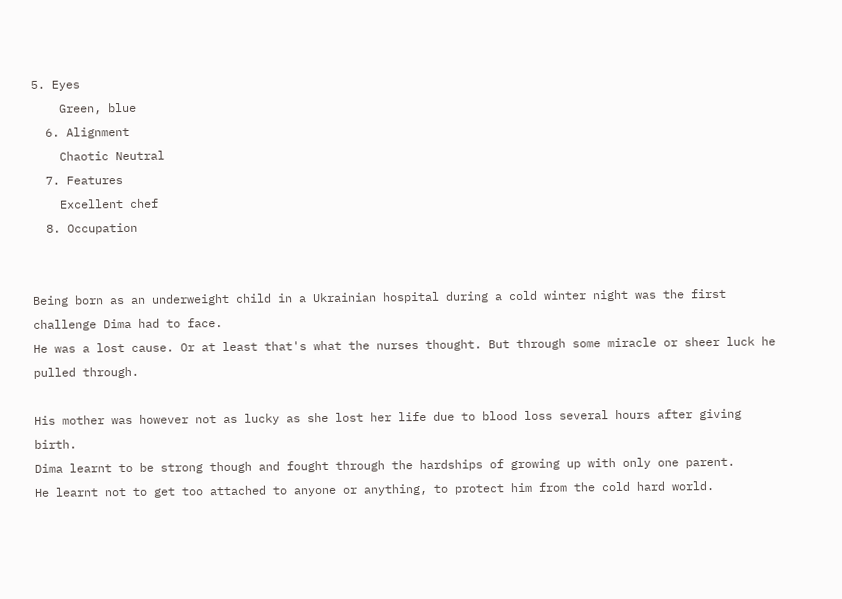5. Eyes
    Green, blue
  6. Alignment
    Chaotic Neutral
  7. Features
    Excellent chef
  8. Occupation


Being born as an underweight child in a Ukrainian hospital during a cold winter night was the first challenge Dima had to face.
He was a lost cause. Or at least that's what the nurses thought. But through some miracle or sheer luck he pulled through.

His mother was however not as lucky as she lost her life due to blood loss several hours after giving birth.
Dima learnt to be strong though and fought through the hardships of growing up with only one parent.
He learnt not to get too attached to anyone or anything, to protect him from the cold hard world.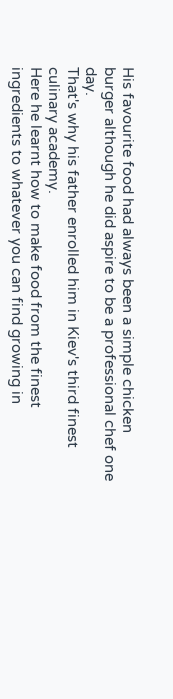His favourite food had always been a simple chicken burger although he did aspire to be a professional chef one day.
That's why his father enrolled him in Kiev's third finest culinary academy.
Here he learnt how to make food from the finest ingredients to whatever you can find growing in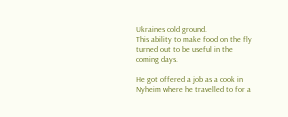Ukraines cold ground.
This ability to make food on the fly turned out to be useful in the coming days.

He got offered a job as a cook in Nyheim where he travelled to for a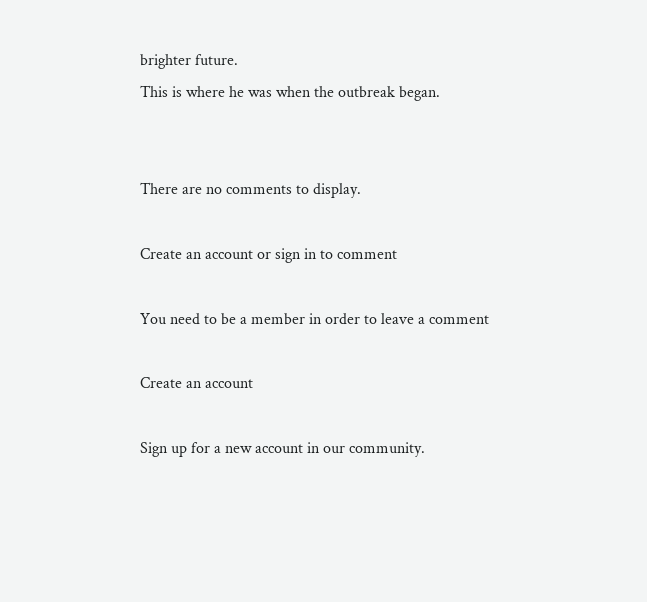brighter future.
This is where he was when the outbreak began.


There are no comments to display.

Create an account or sign in to comment

You need to be a member in order to leave a comment

Create an account

Sign up for a new account in our community.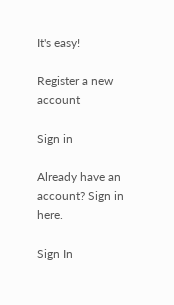It's easy!

Register a new account

Sign in

Already have an account? Sign in here.

Sign In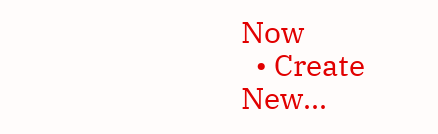Now
  • Create New...